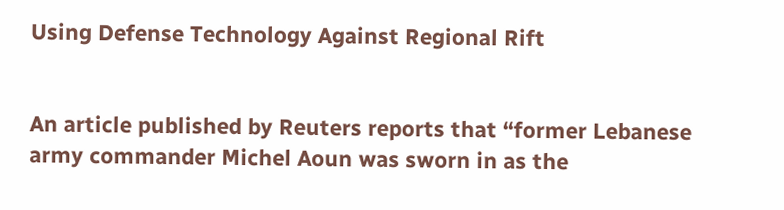Using Defense Technology Against Regional Rift


An article published by Reuters reports that “former Lebanese army commander Michel Aoun was sworn in as the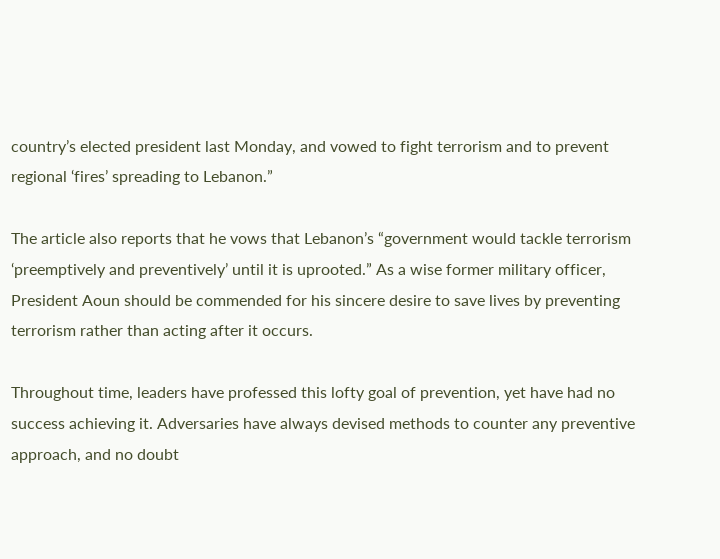country’s elected president last Monday, and vowed to fight terrorism and to prevent regional ‘fires’ spreading to Lebanon.”

The article also reports that he vows that Lebanon’s “government would tackle terrorism ‘preemptively and preventively’ until it is uprooted.” As a wise former military officer, President Aoun should be commended for his sincere desire to save lives by preventing terrorism rather than acting after it occurs.

Throughout time, leaders have professed this lofty goal of prevention, yet have had no success achieving it. Adversaries have always devised methods to counter any preventive approach, and no doubt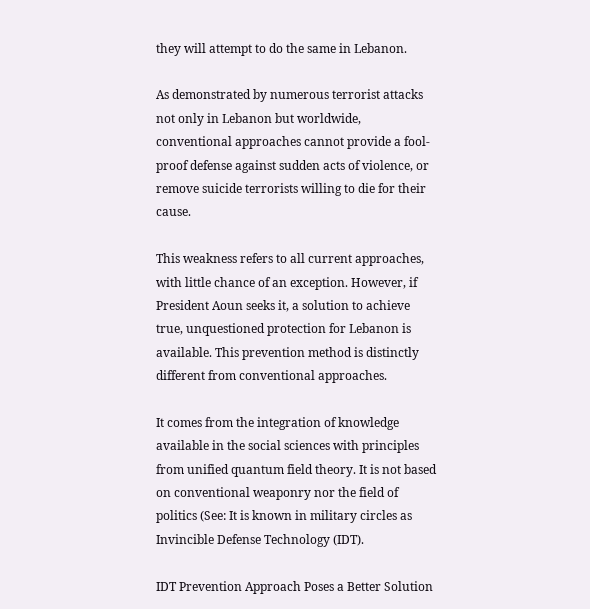they will attempt to do the same in Lebanon.

As demonstrated by numerous terrorist attacks not only in Lebanon but worldwide, conventional approaches cannot provide a fool-proof defense against sudden acts of violence, or remove suicide terrorists willing to die for their cause.

This weakness refers to all current approaches, with little chance of an exception. However, if President Aoun seeks it, a solution to achieve true, unquestioned protection for Lebanon is available. This prevention method is distinctly different from conventional approaches.

It comes from the integration of knowledge available in the social sciences with principles from unified quantum field theory. It is not based on conventional weaponry nor the field of politics (See: It is known in military circles as Invincible Defense Technology (IDT).

IDT Prevention Approach Poses a Better Solution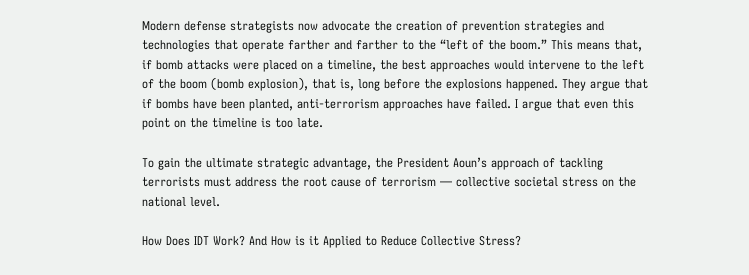Modern defense strategists now advocate the creation of prevention strategies and technologies that operate farther and farther to the “left of the boom.” This means that, if bomb attacks were placed on a timeline, the best approaches would intervene to the left of the boom (bomb explosion), that is, long before the explosions happened. They argue that if bombs have been planted, anti-terrorism approaches have failed. I argue that even this point on the timeline is too late.

To gain the ultimate strategic advantage, the President Aoun’s approach of tackling terrorists must address the root cause of terrorism — collective societal stress on the national level.

How Does IDT Work? And How is it Applied to Reduce Collective Stress?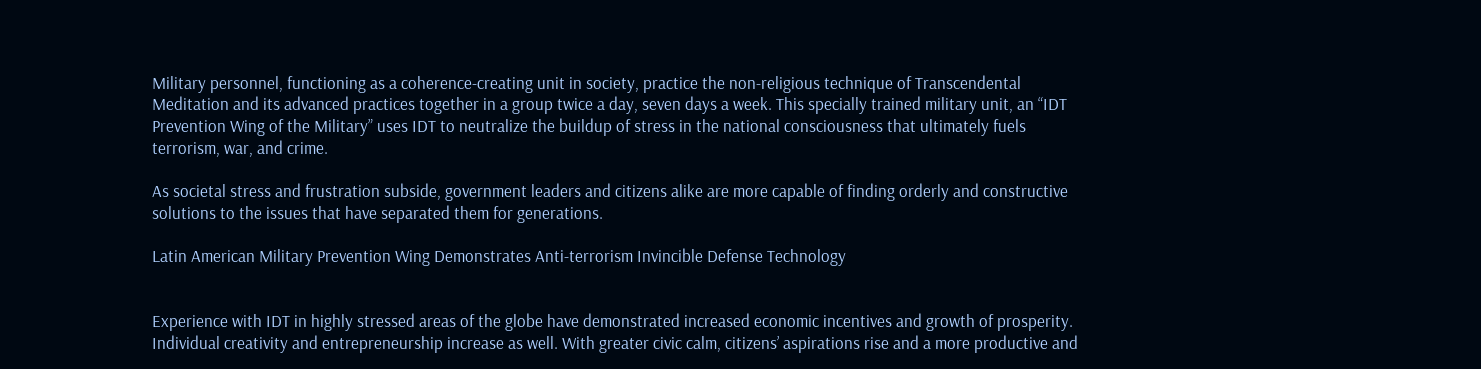Military personnel, functioning as a coherence-creating unit in society, practice the non-religious technique of Transcendental Meditation and its advanced practices together in a group twice a day, seven days a week. This specially trained military unit, an “IDT Prevention Wing of the Military” uses IDT to neutralize the buildup of stress in the national consciousness that ultimately fuels terrorism, war, and crime.

As societal stress and frustration subside, government leaders and citizens alike are more capable of finding orderly and constructive solutions to the issues that have separated them for generations.

Latin American Military Prevention Wing Demonstrates Anti-terrorism Invincible Defense Technology


Experience with IDT in highly stressed areas of the globe have demonstrated increased economic incentives and growth of prosperity. Individual creativity and entrepreneurship increase as well. With greater civic calm, citizens’ aspirations rise and a more productive and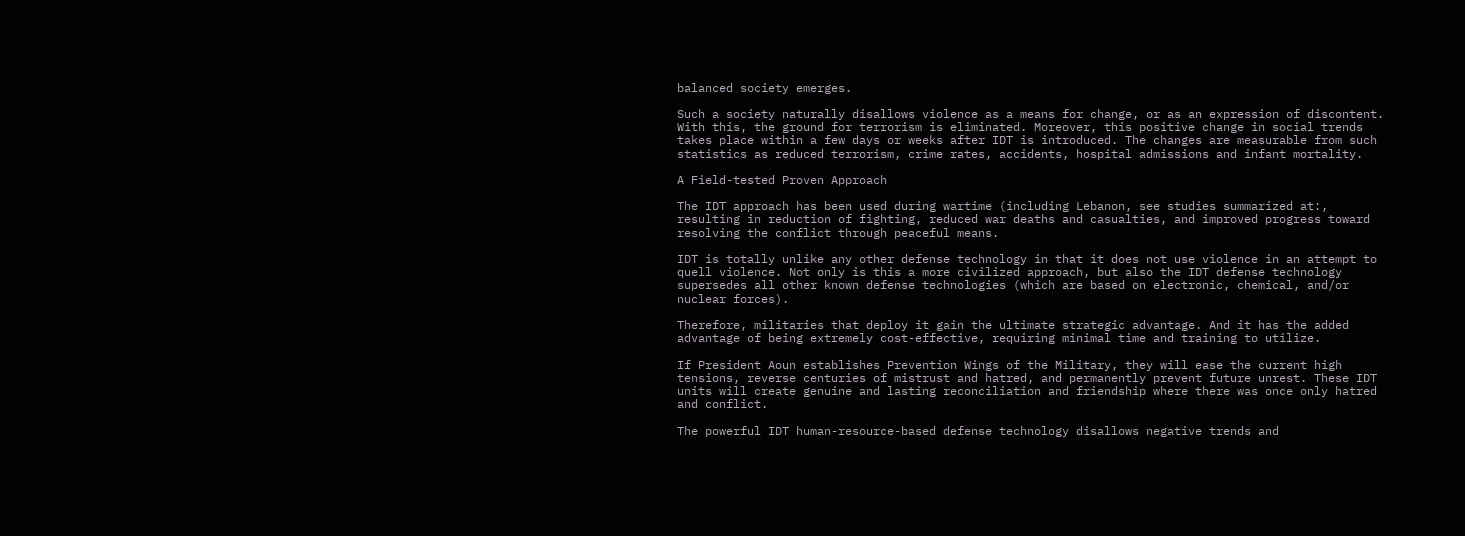balanced society emerges.

Such a society naturally disallows violence as a means for change, or as an expression of discontent. With this, the ground for terrorism is eliminated. Moreover, this positive change in social trends takes place within a few days or weeks after IDT is introduced. The changes are measurable from such statistics as reduced terrorism, crime rates, accidents, hospital admissions and infant mortality.

A Field-tested Proven Approach

The IDT approach has been used during wartime (including Lebanon, see studies summarized at:, resulting in reduction of fighting, reduced war deaths and casualties, and improved progress toward resolving the conflict through peaceful means.

IDT is totally unlike any other defense technology in that it does not use violence in an attempt to quell violence. Not only is this a more civilized approach, but also the IDT defense technology supersedes all other known defense technologies (which are based on electronic, chemical, and/or nuclear forces).

Therefore, militaries that deploy it gain the ultimate strategic advantage. And it has the added advantage of being extremely cost-effective, requiring minimal time and training to utilize.

If President Aoun establishes Prevention Wings of the Military, they will ease the current high tensions, reverse centuries of mistrust and hatred, and permanently prevent future unrest. These IDT units will create genuine and lasting reconciliation and friendship where there was once only hatred and conflict.

The powerful IDT human-resource-based defense technology disallows negative trends and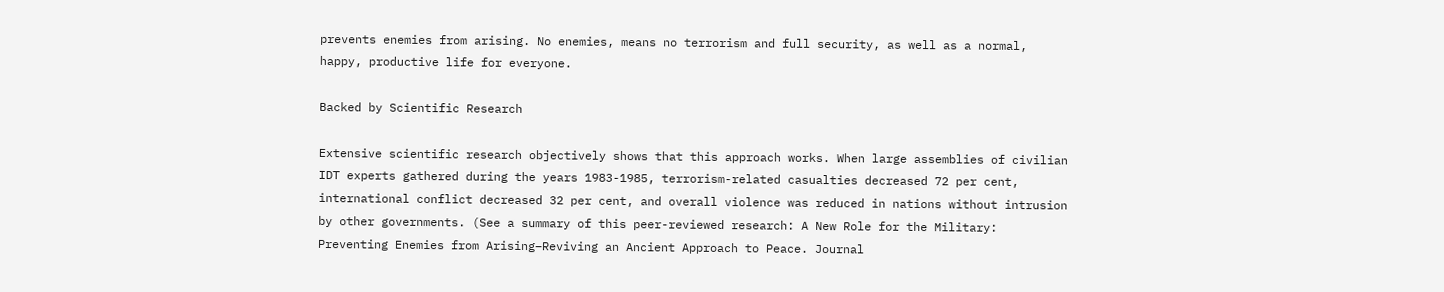prevents enemies from arising. No enemies, means no terrorism and full security, as well as a normal, happy, productive life for everyone.

Backed by Scientific Research

Extensive scientific research objectively shows that this approach works. When large assemblies of civilian IDT experts gathered during the years 1983-1985, terrorism-related casualties decreased 72 per cent, international conflict decreased 32 per cent, and overall violence was reduced in nations without intrusion by other governments. (See a summary of this peer-reviewed research: A New Role for the Military: Preventing Enemies from Arising–Reviving an Ancient Approach to Peace. Journal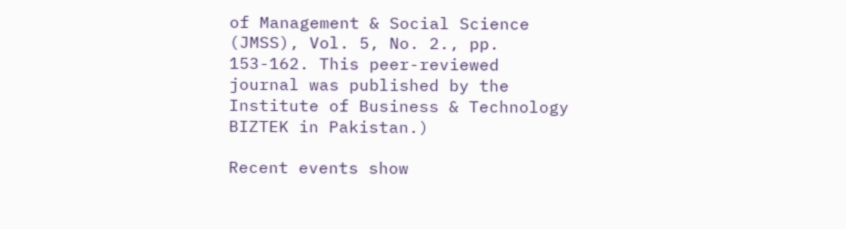of Management & Social Science (JMSS), Vol. 5, No. 2., pp. 153-162. This peer-reviewed journal was published by the Institute of Business & Technology BIZTEK in Pakistan.)

Recent events show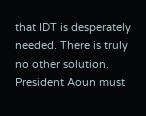that IDT is desperately needed. There is truly no other solution. President Aoun must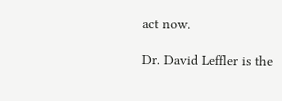act now.

Dr. David Leffler is the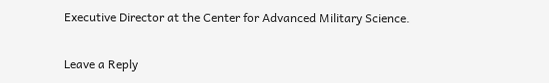Executive Director at the Center for Advanced Military Science.

Leave a Reply